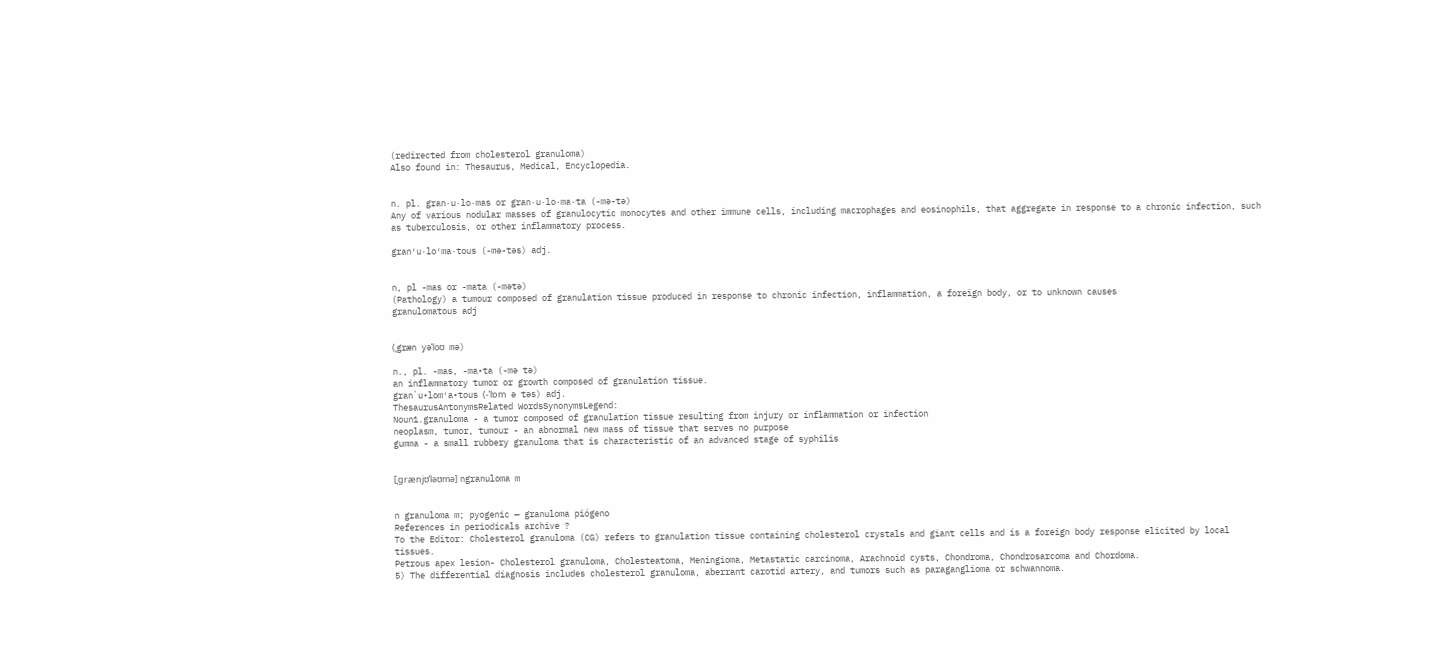(redirected from cholesterol granuloma)
Also found in: Thesaurus, Medical, Encyclopedia.


n. pl. gran·u·lo·mas or gran·u·lo·ma·ta (-mə-tə)
Any of various nodular masses of granulocytic monocytes and other immune cells, including macrophages and eosinophils, that aggregate in response to a chronic infection, such as tuberculosis, or other inflammatory process.

gran′u·lo′ma·tous (-mə-təs) adj.


n, pl -mas or -mata (-mətə)
(Pathology) a tumour composed of granulation tissue produced in response to chronic infection, inflammation, a foreign body, or to unknown causes
granulomatous adj


(ˌgræn yəˈloʊ mə)

n., pl. -mas, -ma•ta (-mə tə)
an inflammatory tumor or growth composed of granulation tissue.
gran`u•lom′a•tous (-ˈlɒm ə təs) adj.
ThesaurusAntonymsRelated WordsSynonymsLegend:
Noun1.granuloma - a tumor composed of granulation tissue resulting from injury or inflammation or infection
neoplasm, tumor, tumour - an abnormal new mass of tissue that serves no purpose
gumma - a small rubbery granuloma that is characteristic of an advanced stage of syphilis


[ˌgrænjʊˈləʊmə] ngranuloma m


n granuloma m; pyogenic — granuloma piógeno
References in periodicals archive ?
To the Editor: Cholesterol granuloma (CG) refers to granulation tissue containing cholesterol crystals and giant cells and is a foreign body response elicited by local tissues.
Petrous apex lesion- Cholesterol granuloma, Cholesteatoma, Meningioma, Metastatic carcinoma, Arachnoid cysts, Chondroma, Chondrosarcoma and Chordoma.
5) The differential diagnosis includes cholesterol granuloma, aberrant carotid artery, and tumors such as paraganglioma or schwannoma.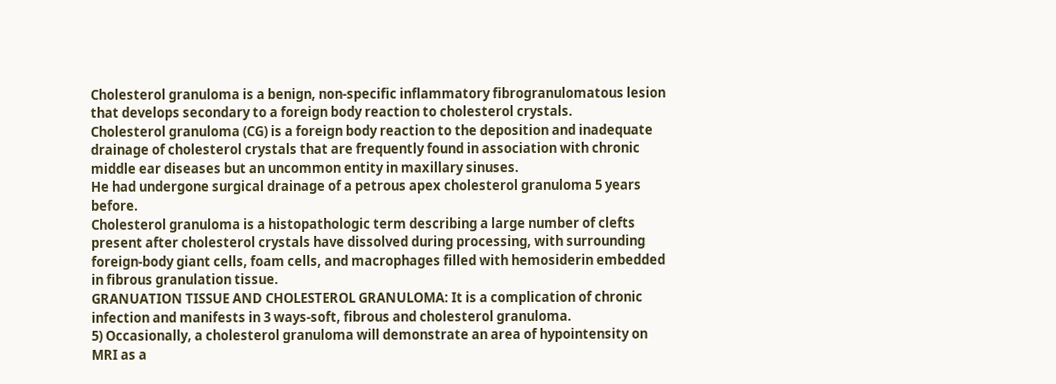Cholesterol granuloma is a benign, non-specific inflammatory fibrogranulomatous lesion that develops secondary to a foreign body reaction to cholesterol crystals.
Cholesterol granuloma (CG) is a foreign body reaction to the deposition and inadequate drainage of cholesterol crystals that are frequently found in association with chronic middle ear diseases but an uncommon entity in maxillary sinuses.
He had undergone surgical drainage of a petrous apex cholesterol granuloma 5 years before.
Cholesterol granuloma is a histopathologic term describing a large number of clefts present after cholesterol crystals have dissolved during processing, with surrounding foreign-body giant cells, foam cells, and macrophages filled with hemosiderin embedded in fibrous granulation tissue.
GRANUATION TISSUE AND CHOLESTEROL GRANULOMA: It is a complication of chronic infection and manifests in 3 ways-soft, fibrous and cholesterol granuloma.
5) Occasionally, a cholesterol granuloma will demonstrate an area of hypointensity on MRI as a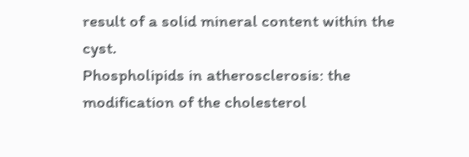result of a solid mineral content within the cyst.
Phospholipids in atherosclerosis: the modification of the cholesterol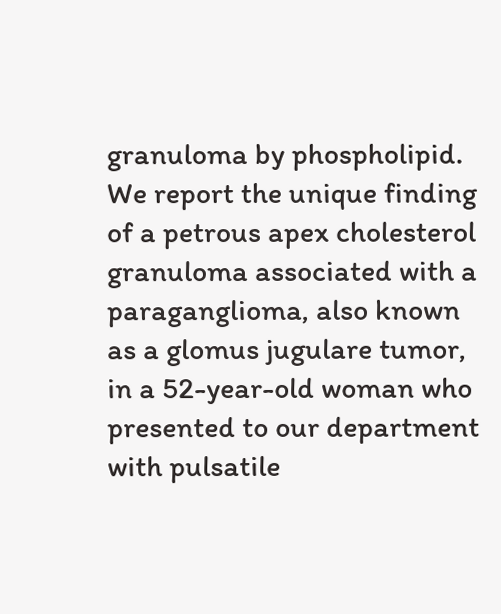granuloma by phospholipid.
We report the unique finding of a petrous apex cholesterol granuloma associated with a paraganglioma, also known as a glomus jugulare tumor, in a 52-year-old woman who presented to our department with pulsatile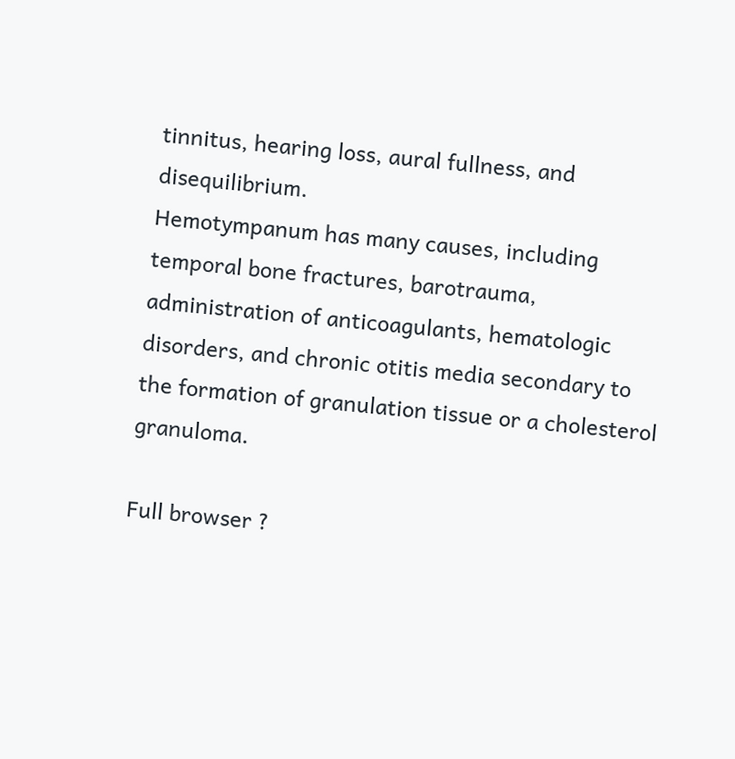tinnitus, hearing loss, aural fullness, and disequilibrium.
Hemotympanum has many causes, including temporal bone fractures, barotrauma, administration of anticoagulants, hematologic disorders, and chronic otitis media secondary to the formation of granulation tissue or a cholesterol granuloma.

Full browser ?